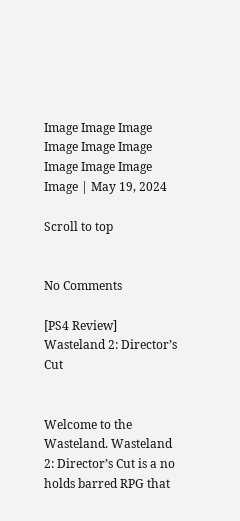Image Image Image Image Image Image Image Image Image Image | May 19, 2024

Scroll to top


No Comments

[PS4 Review] Wasteland 2: Director’s Cut


Welcome to the Wasteland. Wasteland 2: Director’s Cut is a no holds barred RPG that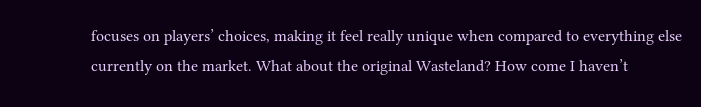focuses on players’ choices, making it feel really unique when compared to everything else currently on the market. What about the original Wasteland? How come I haven’t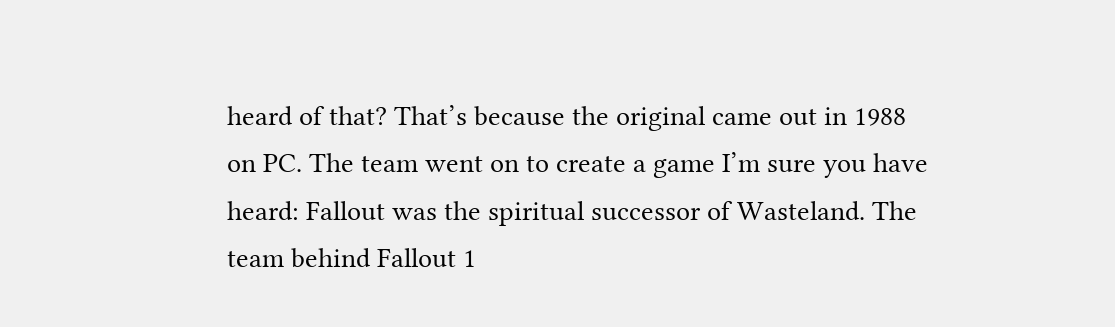heard of that? That’s because the original came out in 1988 on PC. The team went on to create a game I’m sure you have heard: Fallout was the spiritual successor of Wasteland. The team behind Fallout 1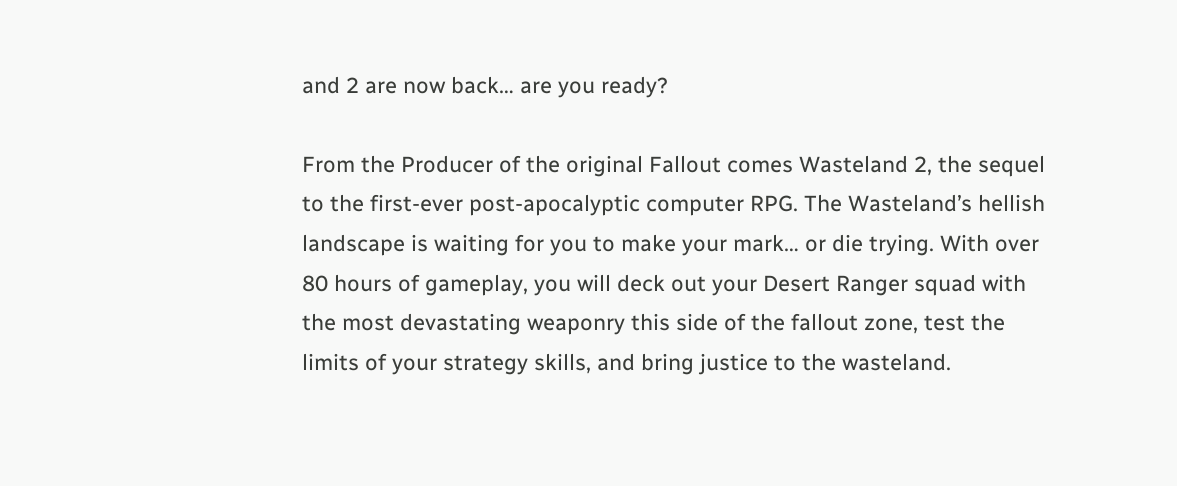and 2 are now back… are you ready?

From the Producer of the original Fallout comes Wasteland 2, the sequel to the first-ever post-apocalyptic computer RPG. The Wasteland’s hellish landscape is waiting for you to make your mark… or die trying. With over 80 hours of gameplay, you will deck out your Desert Ranger squad with the most devastating weaponry this side of the fallout zone, test the limits of your strategy skills, and bring justice to the wasteland.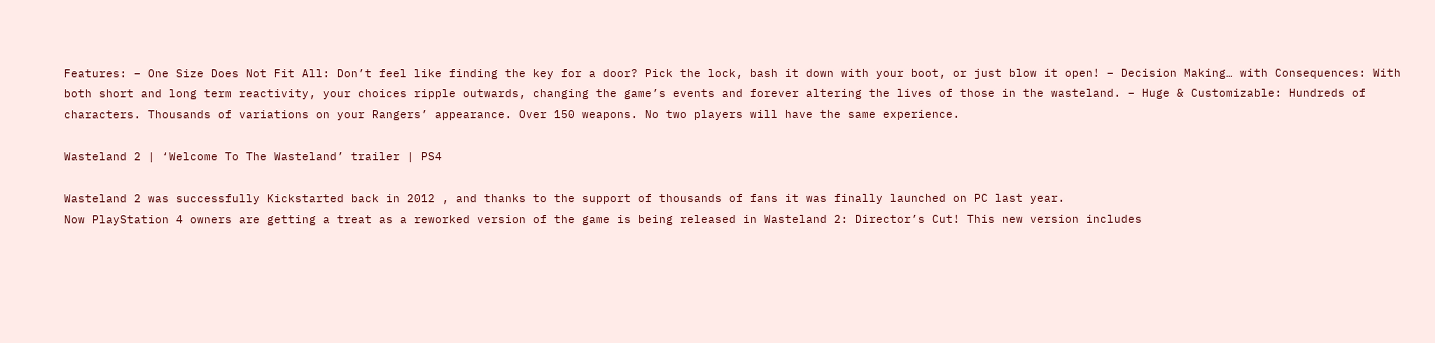Features: – One Size Does Not Fit All: Don’t feel like finding the key for a door? Pick the lock, bash it down with your boot, or just blow it open! – Decision Making… with Consequences: With both short and long term reactivity, your choices ripple outwards, changing the game’s events and forever altering the lives of those in the wasteland. – Huge & Customizable: Hundreds of characters. Thousands of variations on your Rangers’ appearance. Over 150 weapons. No two players will have the same experience.

Wasteland 2 | ‘Welcome To The Wasteland’ trailer | PS4

Wasteland 2 was successfully Kickstarted back in 2012 , and thanks to the support of thousands of fans it was finally launched on PC last year.
Now PlayStation 4 owners are getting a treat as a reworked version of the game is being released in Wasteland 2: Director’s Cut! This new version includes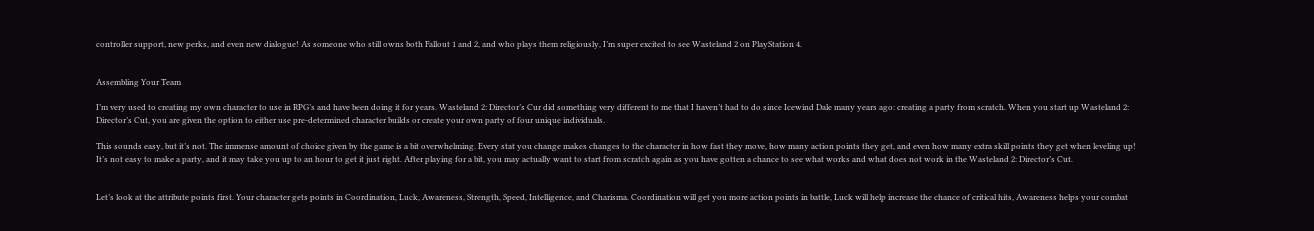controller support, new perks, and even new dialogue! As someone who still owns both Fallout 1 and 2, and who plays them religiously, I’m super excited to see Wasteland 2 on PlayStation 4.


Assembling Your Team

I’m very used to creating my own character to use in RPG’s and have been doing it for years. Wasteland 2: Director’s Cur did something very different to me that I haven’t had to do since Icewind Dale many years ago: creating a party from scratch. When you start up Wasteland 2: Director’s Cut, you are given the option to either use pre-determined character builds or create your own party of four unique individuals.

This sounds easy, but it’s not. The immense amount of choice given by the game is a bit overwhelming. Every stat you change makes changes to the character in how fast they move, how many action points they get, and even how many extra skill points they get when leveling up! It’s not easy to make a party, and it may take you up to an hour to get it just right. After playing for a bit, you may actually want to start from scratch again as you have gotten a chance to see what works and what does not work in the Wasteland 2: Director’s Cut.


Let’s look at the attribute points first. Your character gets points in Coordination, Luck, Awareness, Strength, Speed, Intelligence, and Charisma. Coordination will get you more action points in battle, Luck will help increase the chance of critical hits, Awareness helps your combat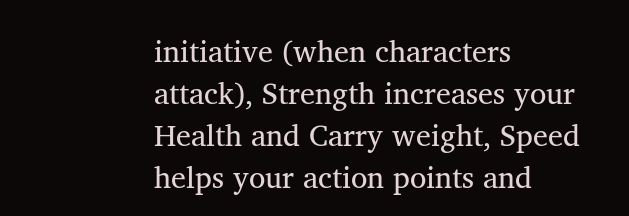initiative (when characters attack), Strength increases your Health and Carry weight, Speed helps your action points and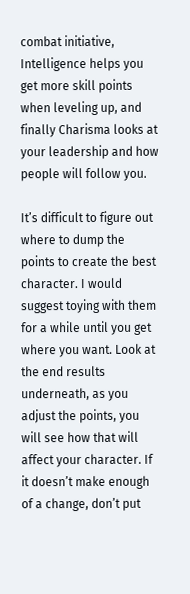combat initiative, Intelligence helps you get more skill points when leveling up, and finally Charisma looks at your leadership and how people will follow you.

It’s difficult to figure out where to dump the points to create the best character. I would suggest toying with them for a while until you get where you want. Look at the end results underneath, as you adjust the points, you will see how that will affect your character. If it doesn’t make enough of a change, don’t put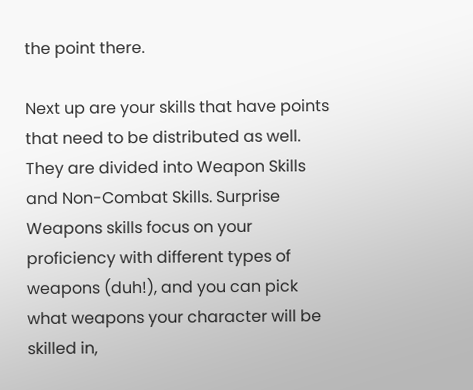the point there.

Next up are your skills that have points that need to be distributed as well. They are divided into Weapon Skills and Non-Combat Skills. Surprise Weapons skills focus on your proficiency with different types of weapons (duh!), and you can pick what weapons your character will be skilled in,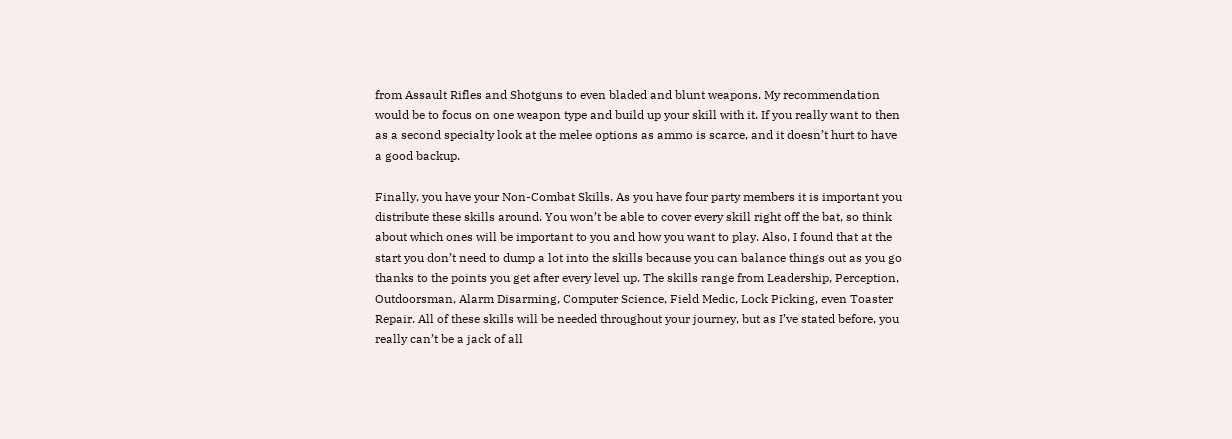from Assault Rifles and Shotguns to even bladed and blunt weapons. My recommendation would be to focus on one weapon type and build up your skill with it. If you really want to then as a second specialty look at the melee options as ammo is scarce, and it doesn’t hurt to have a good backup.

Finally, you have your Non-Combat Skills. As you have four party members it is important you distribute these skills around. You won’t be able to cover every skill right off the bat, so think about which ones will be important to you and how you want to play. Also, I found that at the start you don’t need to dump a lot into the skills because you can balance things out as you go thanks to the points you get after every level up. The skills range from Leadership, Perception, Outdoorsman, Alarm Disarming, Computer Science, Field Medic, Lock Picking, even Toaster Repair. All of these skills will be needed throughout your journey, but as I’ve stated before, you really can’t be a jack of all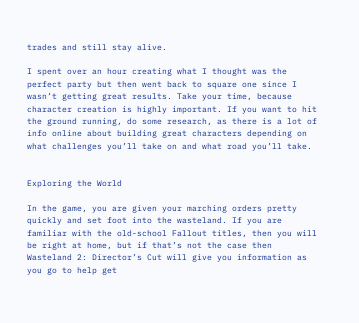trades and still stay alive.

I spent over an hour creating what I thought was the perfect party but then went back to square one since I wasn’t getting great results. Take your time, because character creation is highly important. If you want to hit the ground running, do some research, as there is a lot of info online about building great characters depending on what challenges you’ll take on and what road you’ll take.


Exploring the World

In the game, you are given your marching orders pretty quickly and set foot into the wasteland. If you are familiar with the old-school Fallout titles, then you will be right at home, but if that’s not the case then Wasteland 2: Director’s Cut will give you information as you go to help get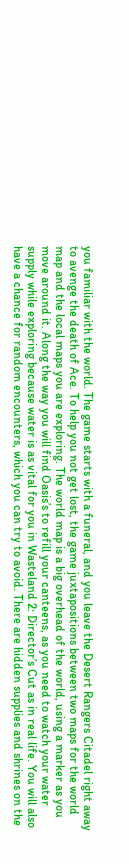you familiar with the world. The game starts with a funeral, and you leave the Desert Rangers Citadel right away to avenge the death of Ace. To help you not get lost, the game juxtapositions between two maps for the world map and the local maps you are exploring. The world map is a big overhead of the world, using a marker as you move around it. Along the way you will find Oasis’s to refill your canteens, as you need to watch your water supply while exploring because water is as vital for you in Wasteland 2: Director’s Cut as in real life. You will also have a chance for random encounters, which you can try to avoid. There are hidden supplies and shrines on the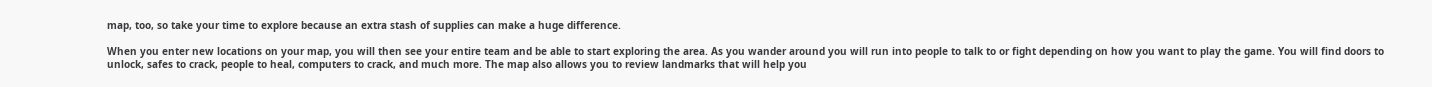map, too, so take your time to explore because an extra stash of supplies can make a huge difference.

When you enter new locations on your map, you will then see your entire team and be able to start exploring the area. As you wander around you will run into people to talk to or fight depending on how you want to play the game. You will find doors to unlock, safes to crack, people to heal, computers to crack, and much more. The map also allows you to review landmarks that will help you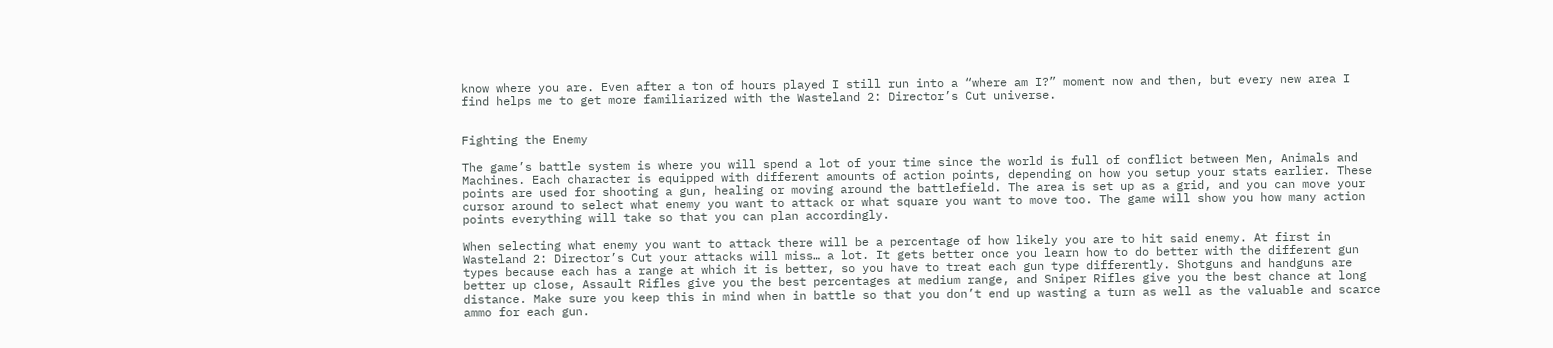know where you are. Even after a ton of hours played I still run into a “where am I?” moment now and then, but every new area I find helps me to get more familiarized with the Wasteland 2: Director’s Cut universe.


Fighting the Enemy

The game’s battle system is where you will spend a lot of your time since the world is full of conflict between Men, Animals and Machines. Each character is equipped with different amounts of action points, depending on how you setup your stats earlier. These points are used for shooting a gun, healing or moving around the battlefield. The area is set up as a grid, and you can move your cursor around to select what enemy you want to attack or what square you want to move too. The game will show you how many action points everything will take so that you can plan accordingly.

When selecting what enemy you want to attack there will be a percentage of how likely you are to hit said enemy. At first in Wasteland 2: Director’s Cut your attacks will miss… a lot. It gets better once you learn how to do better with the different gun types because each has a range at which it is better, so you have to treat each gun type differently. Shotguns and handguns are better up close, Assault Rifles give you the best percentages at medium range, and Sniper Rifles give you the best chance at long distance. Make sure you keep this in mind when in battle so that you don’t end up wasting a turn as well as the valuable and scarce ammo for each gun.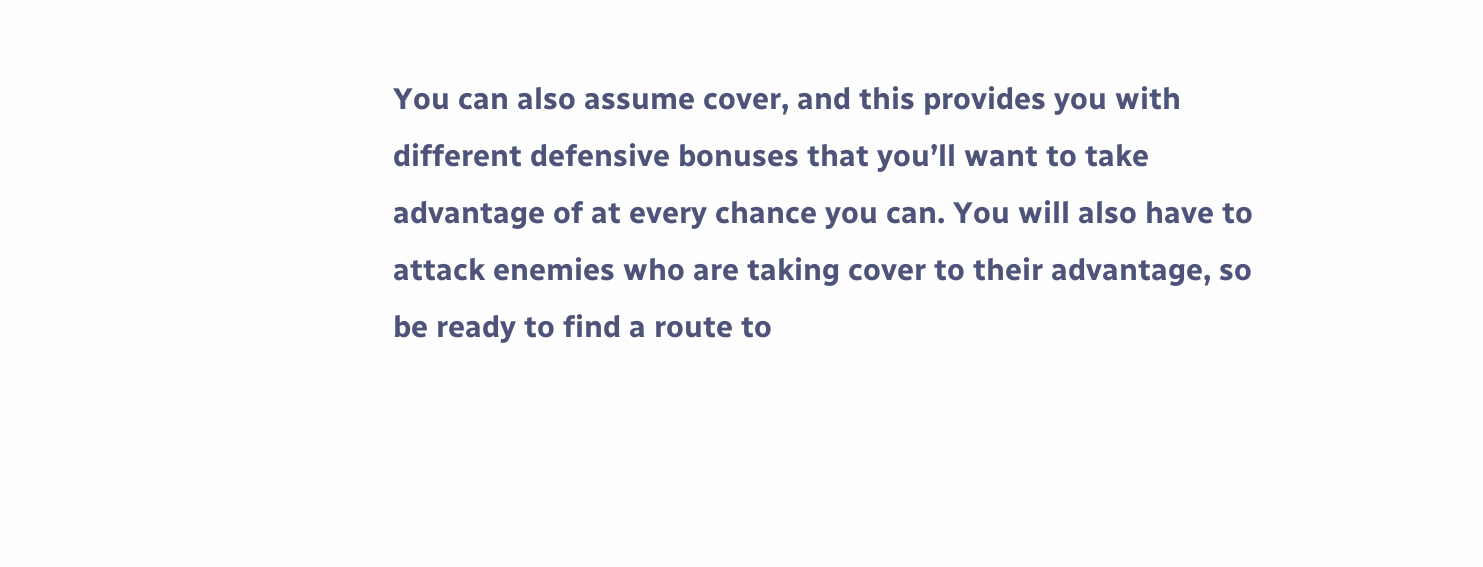You can also assume cover, and this provides you with different defensive bonuses that you’ll want to take advantage of at every chance you can. You will also have to attack enemies who are taking cover to their advantage, so be ready to find a route to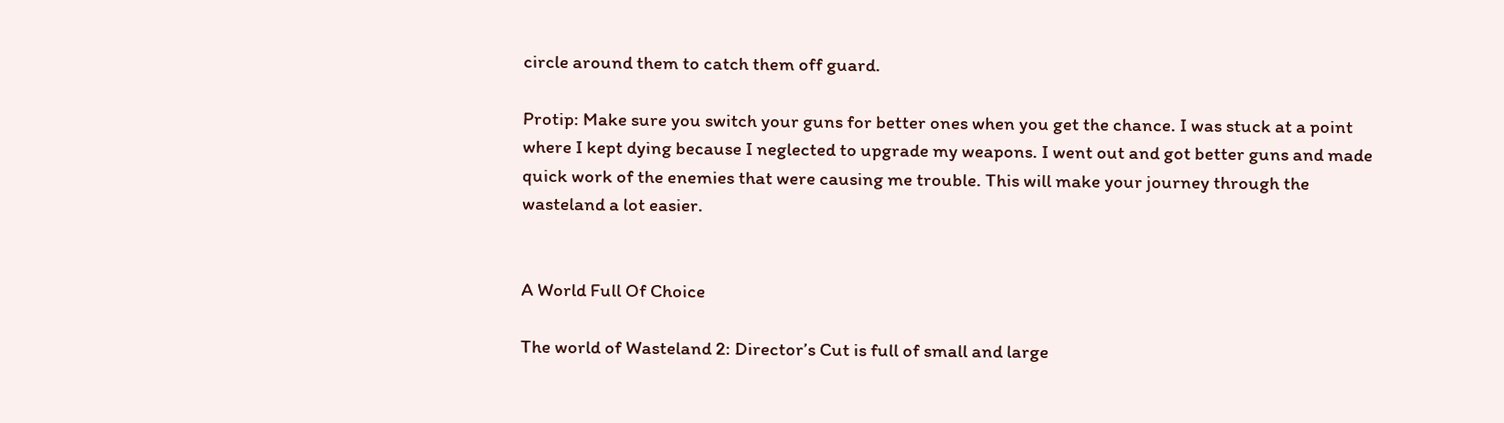circle around them to catch them off guard.

Protip: Make sure you switch your guns for better ones when you get the chance. I was stuck at a point where I kept dying because I neglected to upgrade my weapons. I went out and got better guns and made quick work of the enemies that were causing me trouble. This will make your journey through the wasteland a lot easier.


A World Full Of Choice

The world of Wasteland 2: Director’s Cut is full of small and large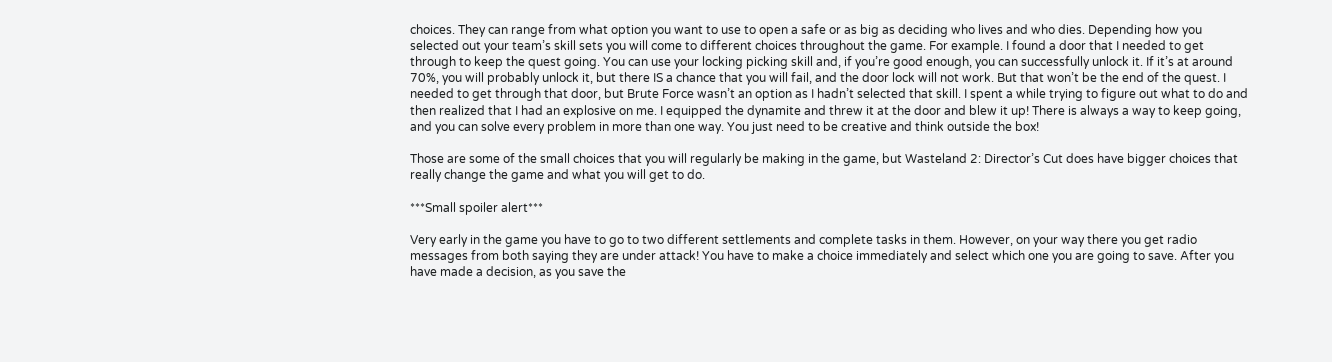choices. They can range from what option you want to use to open a safe or as big as deciding who lives and who dies. Depending how you selected out your team’s skill sets you will come to different choices throughout the game. For example. I found a door that I needed to get through to keep the quest going. You can use your locking picking skill and, if you’re good enough, you can successfully unlock it. If it’s at around 70%, you will probably unlock it, but there IS a chance that you will fail, and the door lock will not work. But that won’t be the end of the quest. I needed to get through that door, but Brute Force wasn’t an option as I hadn’t selected that skill. I spent a while trying to figure out what to do and then realized that I had an explosive on me. I equipped the dynamite and threw it at the door and blew it up! There is always a way to keep going, and you can solve every problem in more than one way. You just need to be creative and think outside the box!

Those are some of the small choices that you will regularly be making in the game, but Wasteland 2: Director’s Cut does have bigger choices that really change the game and what you will get to do.

***Small spoiler alert***

Very early in the game you have to go to two different settlements and complete tasks in them. However, on your way there you get radio messages from both saying they are under attack! You have to make a choice immediately and select which one you are going to save. After you have made a decision, as you save the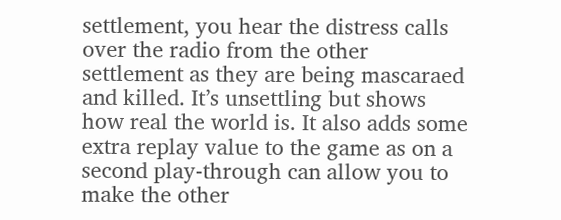settlement, you hear the distress calls over the radio from the other settlement as they are being mascaraed and killed. It’s unsettling but shows how real the world is. It also adds some extra replay value to the game as on a second play-through can allow you to make the other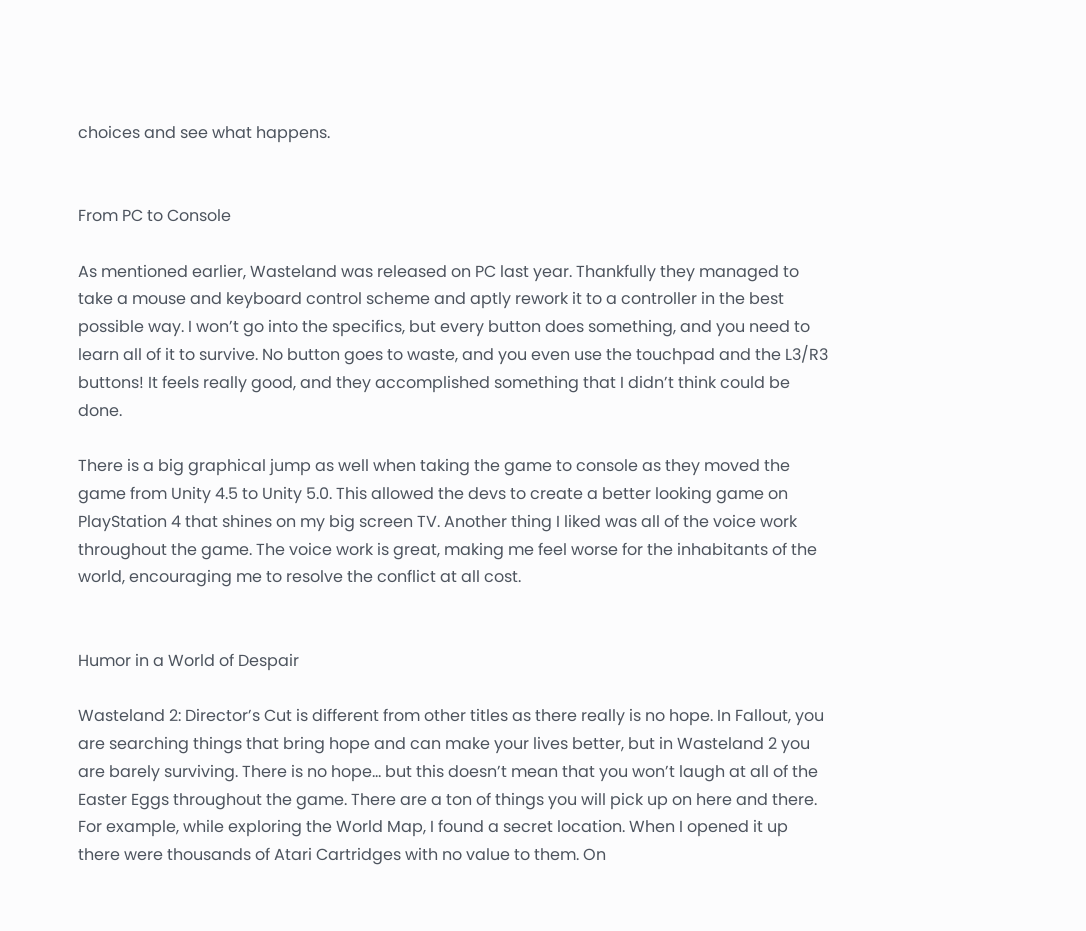choices and see what happens.


From PC to Console

As mentioned earlier, Wasteland was released on PC last year. Thankfully they managed to take a mouse and keyboard control scheme and aptly rework it to a controller in the best possible way. I won’t go into the specifics, but every button does something, and you need to learn all of it to survive. No button goes to waste, and you even use the touchpad and the L3/R3 buttons! It feels really good, and they accomplished something that I didn’t think could be done.

There is a big graphical jump as well when taking the game to console as they moved the game from Unity 4.5 to Unity 5.0. This allowed the devs to create a better looking game on PlayStation 4 that shines on my big screen TV. Another thing I liked was all of the voice work throughout the game. The voice work is great, making me feel worse for the inhabitants of the world, encouraging me to resolve the conflict at all cost.


Humor in a World of Despair

Wasteland 2: Director’s Cut is different from other titles as there really is no hope. In Fallout, you are searching things that bring hope and can make your lives better, but in Wasteland 2 you are barely surviving. There is no hope… but this doesn’t mean that you won’t laugh at all of the Easter Eggs throughout the game. There are a ton of things you will pick up on here and there. For example, while exploring the World Map, I found a secret location. When I opened it up there were thousands of Atari Cartridges with no value to them. On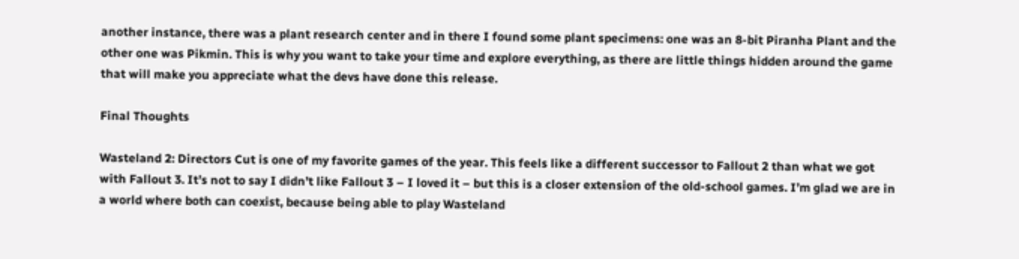another instance, there was a plant research center and in there I found some plant specimens: one was an 8-bit Piranha Plant and the other one was Pikmin. This is why you want to take your time and explore everything, as there are little things hidden around the game that will make you appreciate what the devs have done this release.

Final Thoughts

Wasteland 2: Directors Cut is one of my favorite games of the year. This feels like a different successor to Fallout 2 than what we got with Fallout 3. It’s not to say I didn’t like Fallout 3 – I loved it – but this is a closer extension of the old-school games. I’m glad we are in a world where both can coexist, because being able to play Wasteland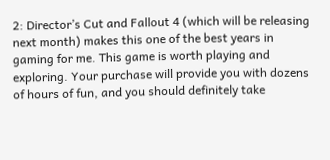2: Director’s Cut and Fallout 4 (which will be releasing next month) makes this one of the best years in gaming for me. This game is worth playing and exploring. Your purchase will provide you with dozens of hours of fun, and you should definitely take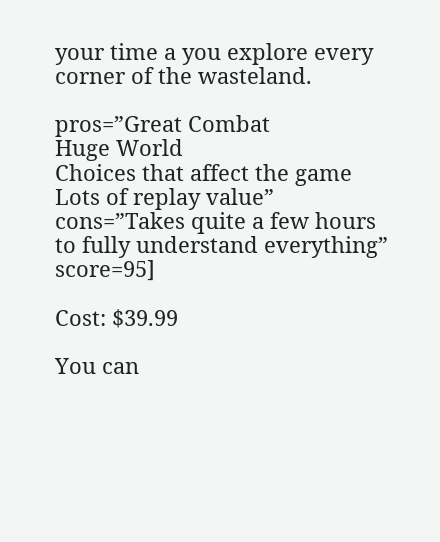your time a you explore every corner of the wasteland.

pros=”Great Combat
Huge World
Choices that affect the game
Lots of replay value” cons=”Takes quite a few hours to fully understand everything” score=95]

Cost: $39.99

You can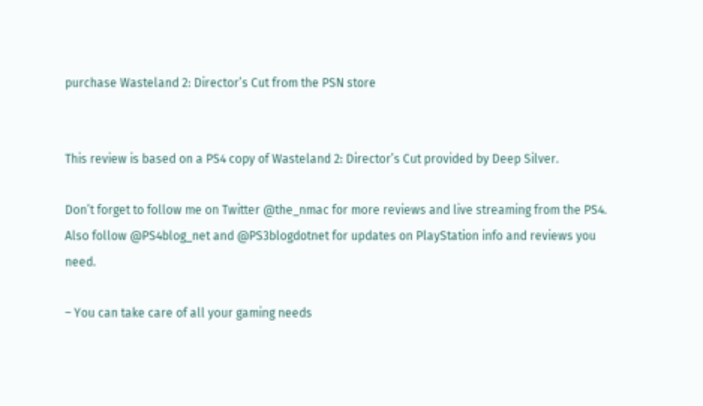purchase Wasteland 2: Director’s Cut from the PSN store


This review is based on a PS4 copy of Wasteland 2: Director’s Cut provided by Deep Silver.

Don’t forget to follow me on Twitter @the_nmac for more reviews and live streaming from the PS4. Also follow @PS4blog_net and @PS3blogdotnet for updates on PlayStation info and reviews you need.

– You can take care of all your gaming needs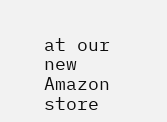at our new Amazon store